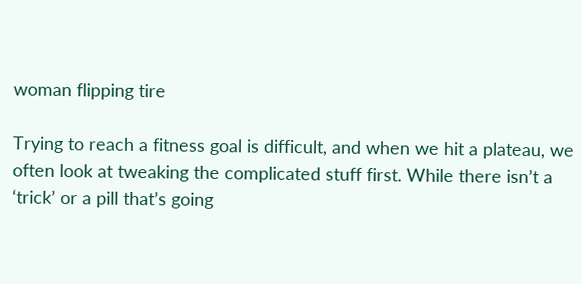woman flipping tire

Trying to reach a fitness goal is difficult, and when we hit a plateau, we often look at tweaking the complicated stuff first. While there isn’t a ‘trick’ or a pill that’s going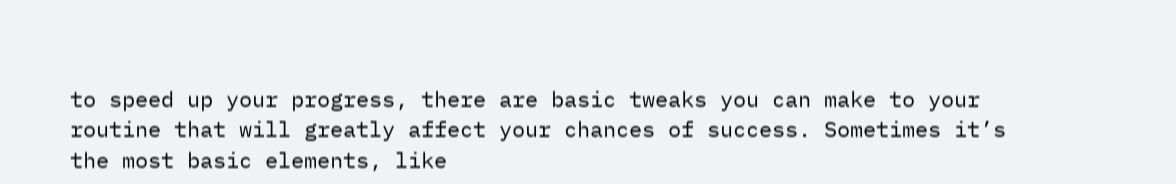to speed up your progress, there are basic tweaks you can make to your routine that will greatly affect your chances of success. Sometimes it’s the most basic elements, like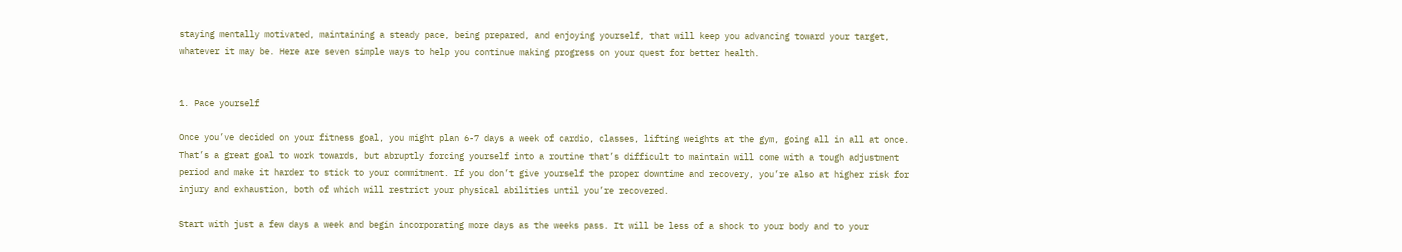staying mentally motivated, maintaining a steady pace, being prepared, and enjoying yourself, that will keep you advancing toward your target, whatever it may be. Here are seven simple ways to help you continue making progress on your quest for better health.


1. Pace yourself

Once you’ve decided on your fitness goal, you might plan 6-7 days a week of cardio, classes, lifting weights at the gym, going all in all at once. That’s a great goal to work towards, but abruptly forcing yourself into a routine that’s difficult to maintain will come with a tough adjustment period and make it harder to stick to your commitment. If you don’t give yourself the proper downtime and recovery, you’re also at higher risk for injury and exhaustion, both of which will restrict your physical abilities until you’re recovered.

Start with just a few days a week and begin incorporating more days as the weeks pass. It will be less of a shock to your body and to your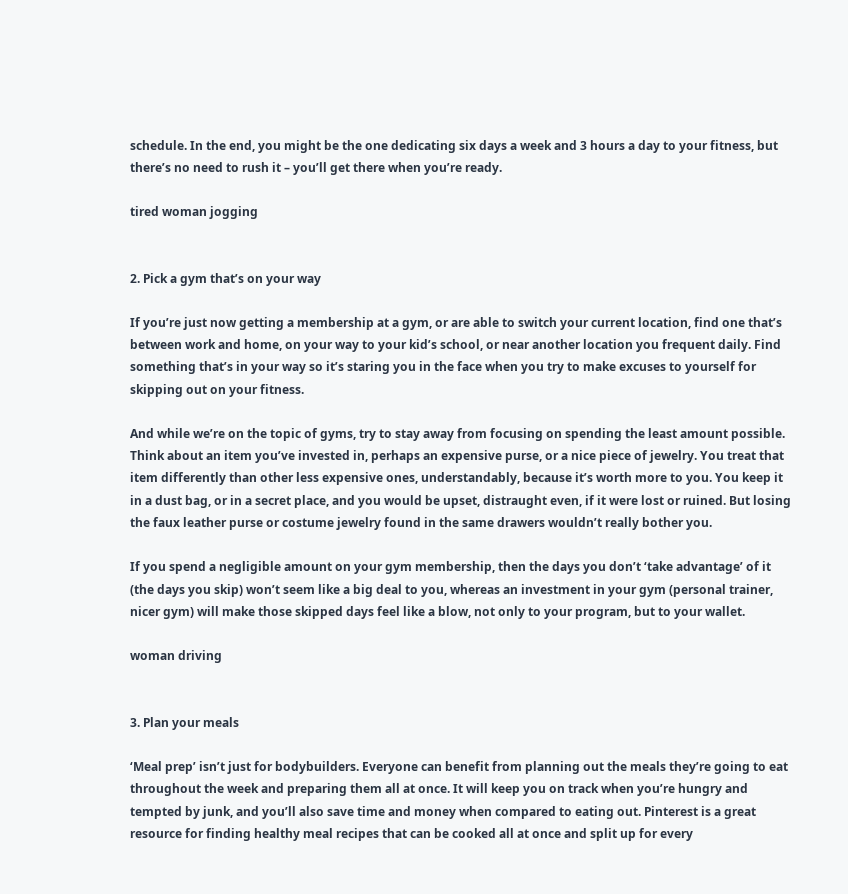schedule. In the end, you might be the one dedicating six days a week and 3 hours a day to your fitness, but there’s no need to rush it – you’ll get there when you’re ready.

tired woman jogging


2. Pick a gym that’s on your way

If you’re just now getting a membership at a gym, or are able to switch your current location, find one that’s between work and home, on your way to your kid’s school, or near another location you frequent daily. Find something that’s in your way so it’s staring you in the face when you try to make excuses to yourself for skipping out on your fitness.

And while we’re on the topic of gyms, try to stay away from focusing on spending the least amount possible. Think about an item you’ve invested in, perhaps an expensive purse, or a nice piece of jewelry. You treat that item differently than other less expensive ones, understandably, because it’s worth more to you. You keep it in a dust bag, or in a secret place, and you would be upset, distraught even, if it were lost or ruined. But losing the faux leather purse or costume jewelry found in the same drawers wouldn’t really bother you.

If you spend a negligible amount on your gym membership, then the days you don’t ‘take advantage’ of it (the days you skip) won’t seem like a big deal to you, whereas an investment in your gym (personal trainer, nicer gym) will make those skipped days feel like a blow, not only to your program, but to your wallet.

woman driving


3. Plan your meals

‘Meal prep’ isn’t just for bodybuilders. Everyone can benefit from planning out the meals they’re going to eat throughout the week and preparing them all at once. It will keep you on track when you’re hungry and tempted by junk, and you’ll also save time and money when compared to eating out. Pinterest is a great resource for finding healthy meal recipes that can be cooked all at once and split up for every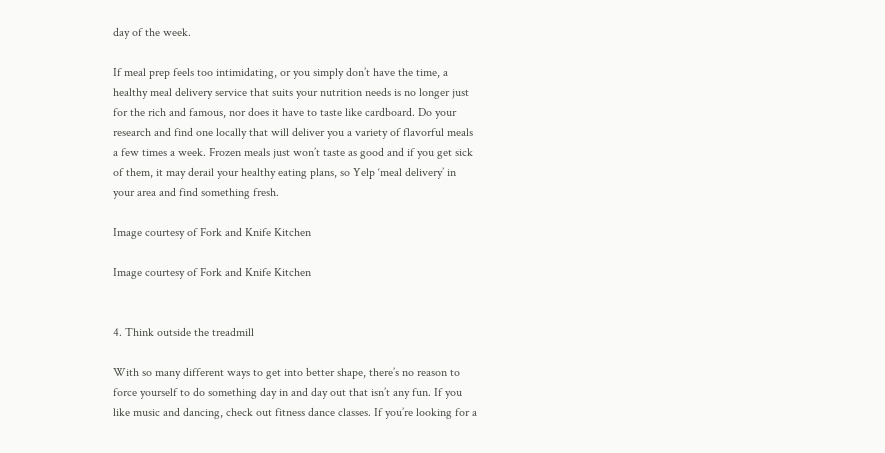day of the week.

If meal prep feels too intimidating, or you simply don’t have the time, a healthy meal delivery service that suits your nutrition needs is no longer just for the rich and famous, nor does it have to taste like cardboard. Do your research and find one locally that will deliver you a variety of flavorful meals a few times a week. Frozen meals just won’t taste as good and if you get sick of them, it may derail your healthy eating plans, so Yelp ‘meal delivery’ in your area and find something fresh.

Image courtesy of Fork and Knife Kitchen

Image courtesy of Fork and Knife Kitchen


4. Think outside the treadmill

With so many different ways to get into better shape, there’s no reason to force yourself to do something day in and day out that isn’t any fun. If you like music and dancing, check out fitness dance classes. If you’re looking for a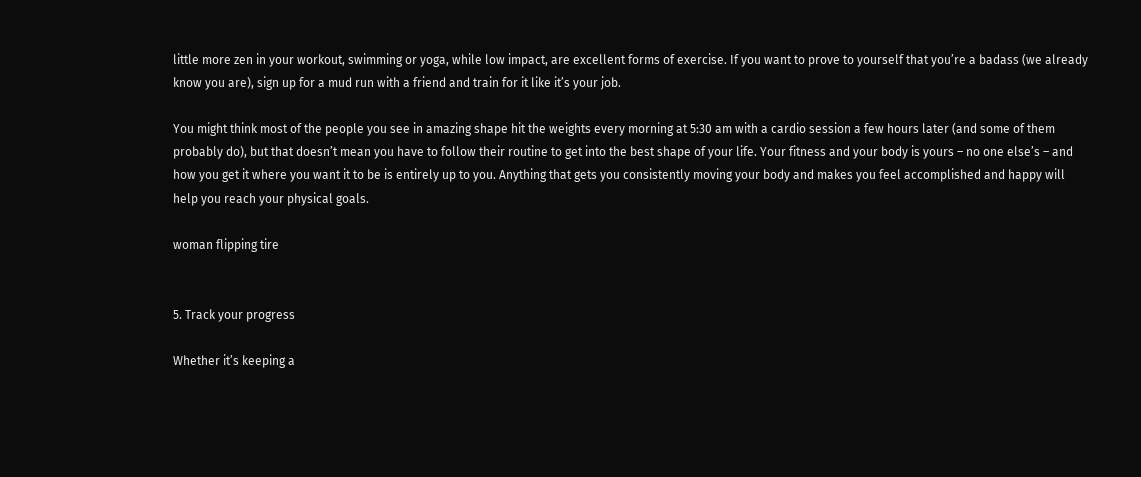little more zen in your workout, swimming or yoga, while low impact, are excellent forms of exercise. If you want to prove to yourself that you’re a badass (we already know you are), sign up for a mud run with a friend and train for it like it’s your job.

You might think most of the people you see in amazing shape hit the weights every morning at 5:30 am with a cardio session a few hours later (and some of them probably do), but that doesn’t mean you have to follow their routine to get into the best shape of your life. Your fitness and your body is yours – no one else’s – and how you get it where you want it to be is entirely up to you. Anything that gets you consistently moving your body and makes you feel accomplished and happy will help you reach your physical goals.

woman flipping tire


5. Track your progress

Whether it’s keeping a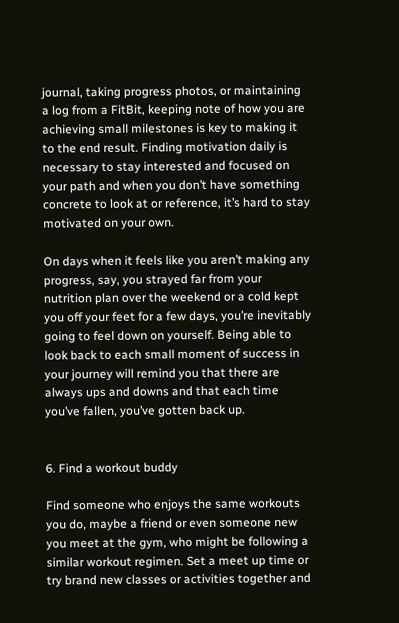journal, taking progress photos, or maintaining a log from a FitBit, keeping note of how you are achieving small milestones is key to making it to the end result. Finding motivation daily is necessary to stay interested and focused on your path and when you don’t have something concrete to look at or reference, it’s hard to stay motivated on your own.

On days when it feels like you aren’t making any progress, say, you strayed far from your nutrition plan over the weekend or a cold kept you off your feet for a few days, you’re inevitably going to feel down on yourself. Being able to look back to each small moment of success in your journey will remind you that there are always ups and downs and that each time you’ve fallen, you’ve gotten back up.


6. Find a workout buddy

Find someone who enjoys the same workouts you do, maybe a friend or even someone new you meet at the gym, who might be following a similar workout regimen. Set a meet up time or try brand new classes or activities together and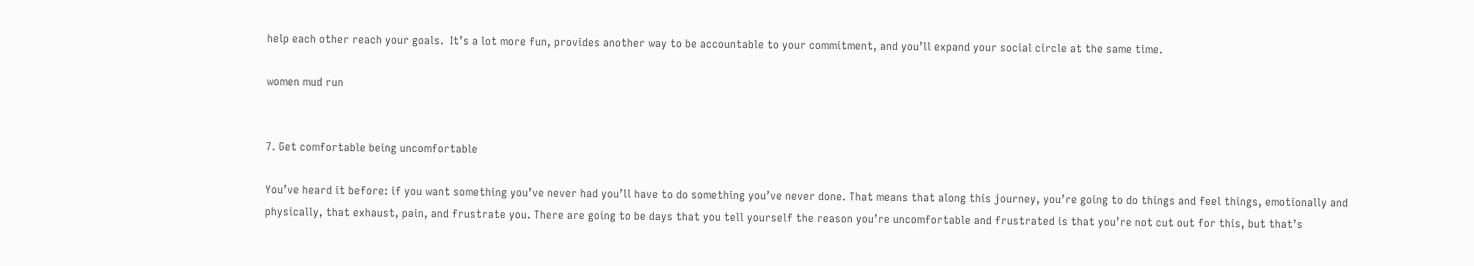help each other reach your goals.  It’s a lot more fun, provides another way to be accountable to your commitment, and you’ll expand your social circle at the same time.

women mud run


7. Get comfortable being uncomfortable

You’ve heard it before: if you want something you’ve never had you’ll have to do something you’ve never done. That means that along this journey, you’re going to do things and feel things, emotionally and physically, that exhaust, pain, and frustrate you. There are going to be days that you tell yourself the reason you’re uncomfortable and frustrated is that you’re not cut out for this, but that’s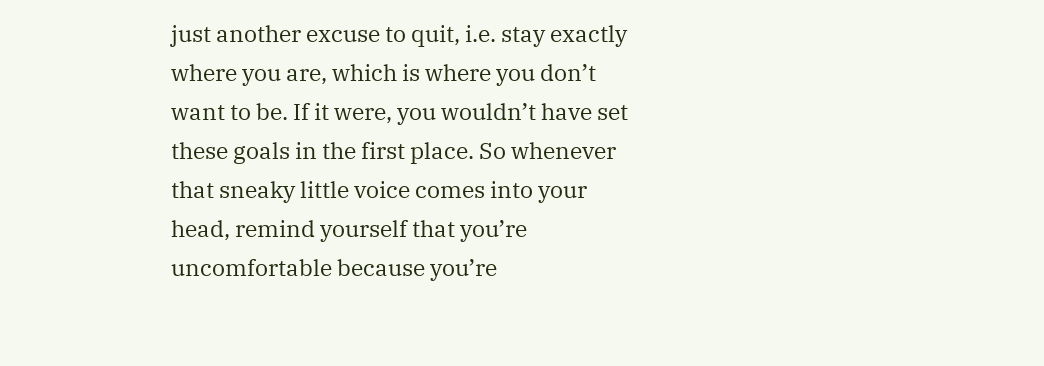just another excuse to quit, i.e. stay exactly where you are, which is where you don’t want to be. If it were, you wouldn’t have set these goals in the first place. So whenever that sneaky little voice comes into your head, remind yourself that you’re uncomfortable because you’re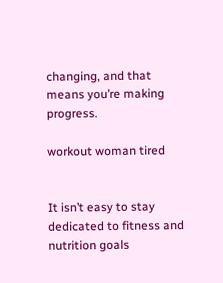changing, and that means you’re making progress.

workout woman tired


It isn’t easy to stay dedicated to fitness and nutrition goals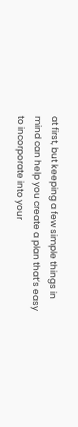at first, but keeping a few simple things in mind can help you create a plan that’s easy to incorporate into your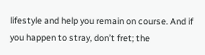lifestyle and help you remain on course. And if you happen to stray, don’t fret; the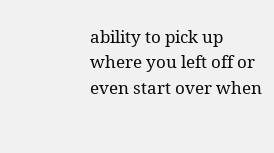ability to pick up where you left off or even start over when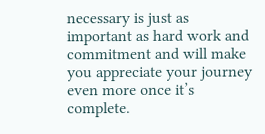necessary is just as important as hard work and commitment and will make you appreciate your journey even more once it’s complete.